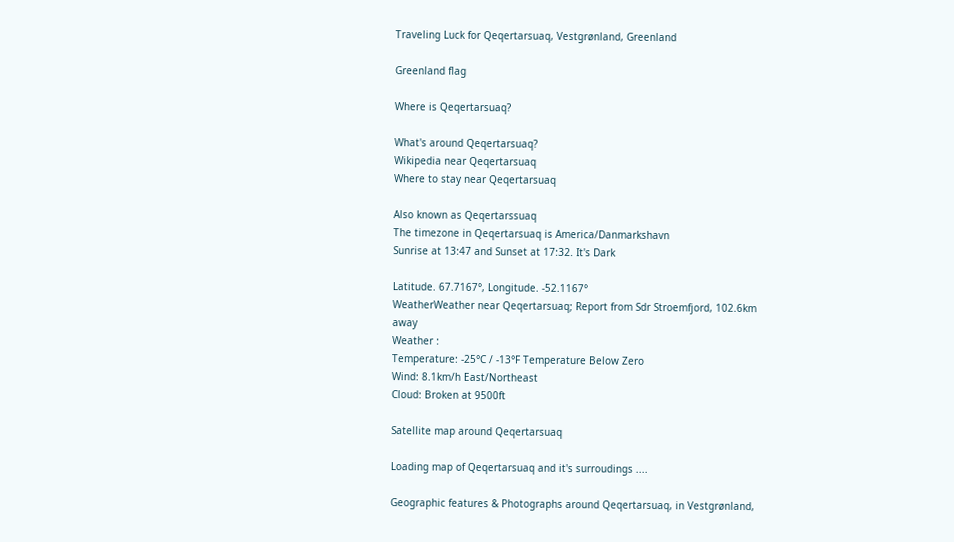Traveling Luck for Qeqertarsuaq, Vestgrønland, Greenland

Greenland flag

Where is Qeqertarsuaq?

What's around Qeqertarsuaq?
Wikipedia near Qeqertarsuaq
Where to stay near Qeqertarsuaq

Also known as Qeqertarssuaq
The timezone in Qeqertarsuaq is America/Danmarkshavn
Sunrise at 13:47 and Sunset at 17:32. It's Dark

Latitude. 67.7167°, Longitude. -52.1167°
WeatherWeather near Qeqertarsuaq; Report from Sdr Stroemfjord, 102.6km away
Weather :
Temperature: -25°C / -13°F Temperature Below Zero
Wind: 8.1km/h East/Northeast
Cloud: Broken at 9500ft

Satellite map around Qeqertarsuaq

Loading map of Qeqertarsuaq and it's surroudings ....

Geographic features & Photographs around Qeqertarsuaq, in Vestgrønland,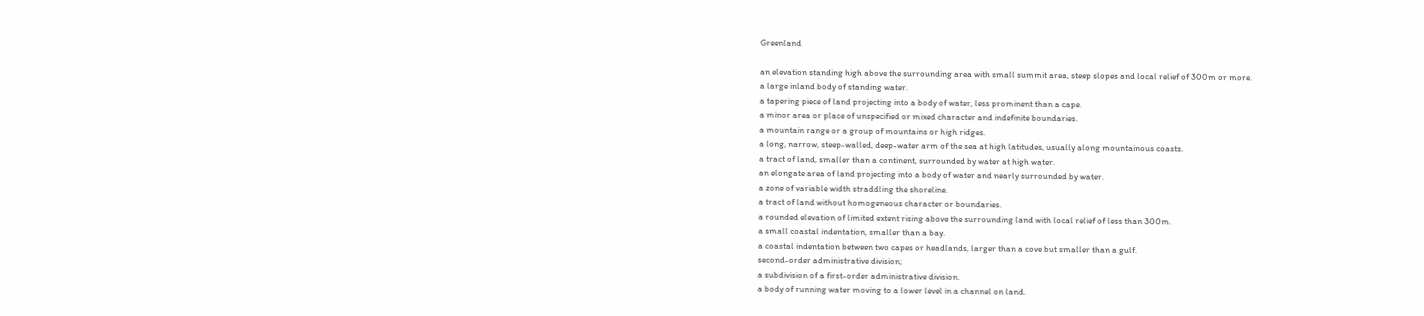Greenland

an elevation standing high above the surrounding area with small summit area, steep slopes and local relief of 300m or more.
a large inland body of standing water.
a tapering piece of land projecting into a body of water, less prominent than a cape.
a minor area or place of unspecified or mixed character and indefinite boundaries.
a mountain range or a group of mountains or high ridges.
a long, narrow, steep-walled, deep-water arm of the sea at high latitudes, usually along mountainous coasts.
a tract of land, smaller than a continent, surrounded by water at high water.
an elongate area of land projecting into a body of water and nearly surrounded by water.
a zone of variable width straddling the shoreline.
a tract of land without homogeneous character or boundaries.
a rounded elevation of limited extent rising above the surrounding land with local relief of less than 300m.
a small coastal indentation, smaller than a bay.
a coastal indentation between two capes or headlands, larger than a cove but smaller than a gulf.
second-order administrative division;
a subdivision of a first-order administrative division.
a body of running water moving to a lower level in a channel on land.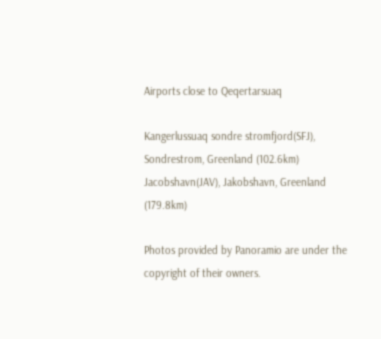Airports close to Qeqertarsuaq

Kangerlussuaq sondre stromfjord(SFJ), Sondrestrom, Greenland (102.6km)
Jacobshavn(JAV), Jakobshavn, Greenland (179.8km)

Photos provided by Panoramio are under the copyright of their owners.